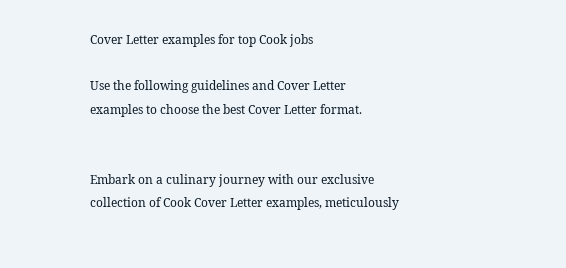Cover Letter examples for top Cook jobs

Use the following guidelines and Cover Letter examples to choose the best Cover Letter format.


Embark on a culinary journey with our exclusive collection of Cook Cover Letter examples, meticulously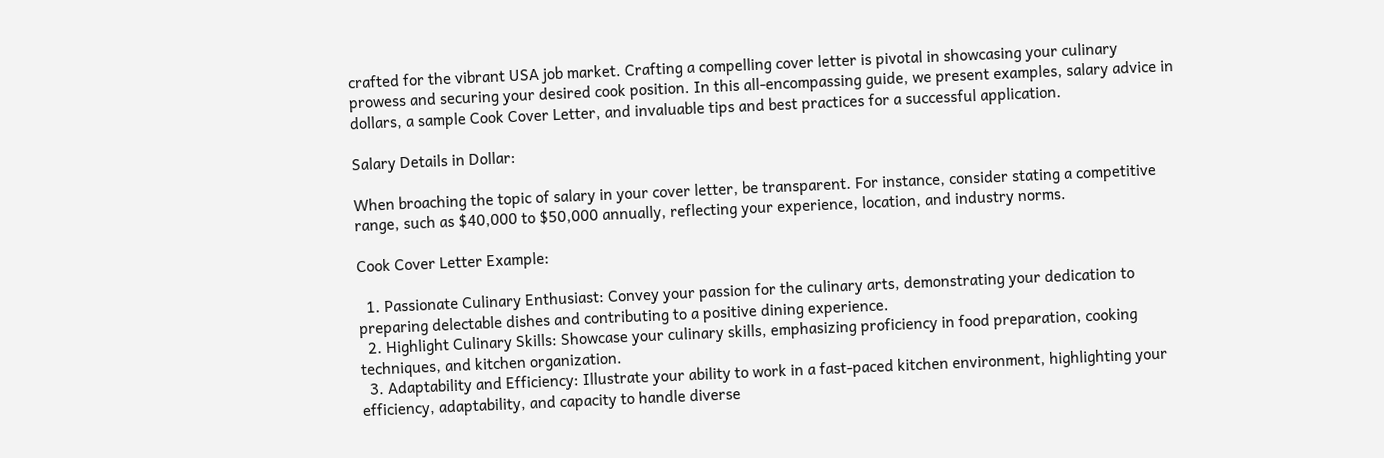crafted for the vibrant USA job market. Crafting a compelling cover letter is pivotal in showcasing your culinary prowess and securing your desired cook position. In this all-encompassing guide, we present examples, salary advice in dollars, a sample Cook Cover Letter, and invaluable tips and best practices for a successful application.

Salary Details in Dollar:

When broaching the topic of salary in your cover letter, be transparent. For instance, consider stating a competitive range, such as $40,000 to $50,000 annually, reflecting your experience, location, and industry norms.

Cook Cover Letter Example:

  1. Passionate Culinary Enthusiast: Convey your passion for the culinary arts, demonstrating your dedication to preparing delectable dishes and contributing to a positive dining experience.
  2. Highlight Culinary Skills: Showcase your culinary skills, emphasizing proficiency in food preparation, cooking techniques, and kitchen organization.
  3. Adaptability and Efficiency: Illustrate your ability to work in a fast-paced kitchen environment, highlighting your efficiency, adaptability, and capacity to handle diverse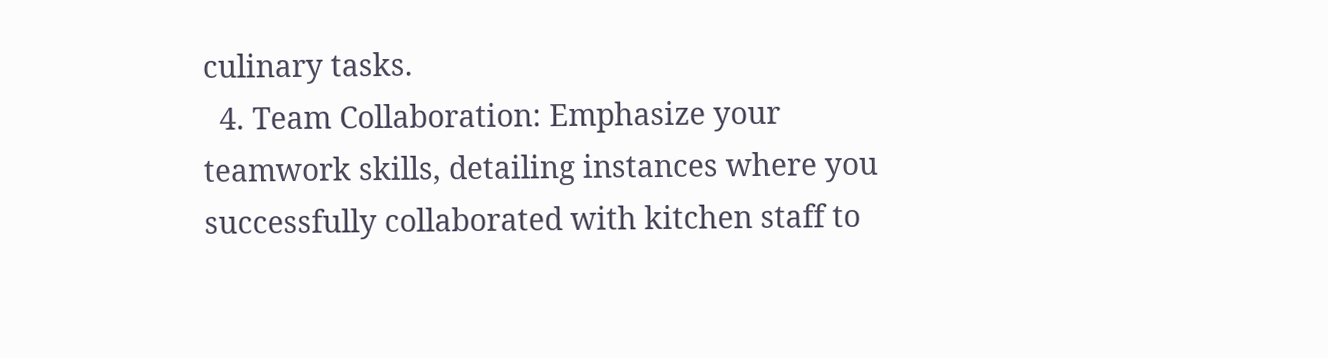culinary tasks.
  4. Team Collaboration: Emphasize your teamwork skills, detailing instances where you successfully collaborated with kitchen staff to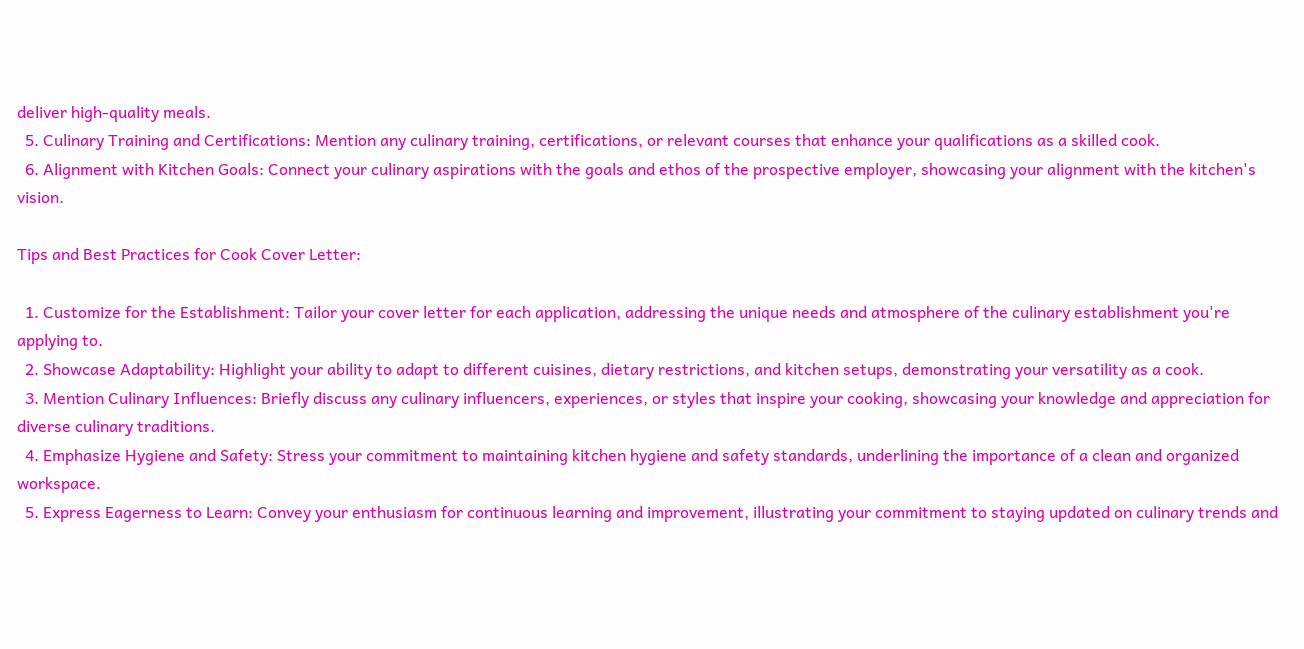deliver high-quality meals.
  5. Culinary Training and Certifications: Mention any culinary training, certifications, or relevant courses that enhance your qualifications as a skilled cook.
  6. Alignment with Kitchen Goals: Connect your culinary aspirations with the goals and ethos of the prospective employer, showcasing your alignment with the kitchen's vision.

Tips and Best Practices for Cook Cover Letter:

  1. Customize for the Establishment: Tailor your cover letter for each application, addressing the unique needs and atmosphere of the culinary establishment you're applying to.
  2. Showcase Adaptability: Highlight your ability to adapt to different cuisines, dietary restrictions, and kitchen setups, demonstrating your versatility as a cook.
  3. Mention Culinary Influences: Briefly discuss any culinary influencers, experiences, or styles that inspire your cooking, showcasing your knowledge and appreciation for diverse culinary traditions.
  4. Emphasize Hygiene and Safety: Stress your commitment to maintaining kitchen hygiene and safety standards, underlining the importance of a clean and organized workspace.
  5. Express Eagerness to Learn: Convey your enthusiasm for continuous learning and improvement, illustrating your commitment to staying updated on culinary trends and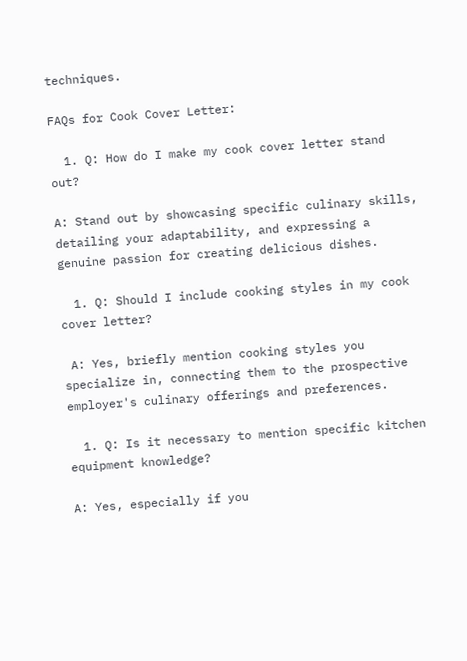techniques.

FAQs for Cook Cover Letter:

  1. Q: How do I make my cook cover letter stand out?

A: Stand out by showcasing specific culinary skills, detailing your adaptability, and expressing a genuine passion for creating delicious dishes.

  1. Q: Should I include cooking styles in my cook cover letter?

 A: Yes, briefly mention cooking styles you specialize in, connecting them to the prospective employer's culinary offerings and preferences.

  1. Q: Is it necessary to mention specific kitchen equipment knowledge?

A: Yes, especially if you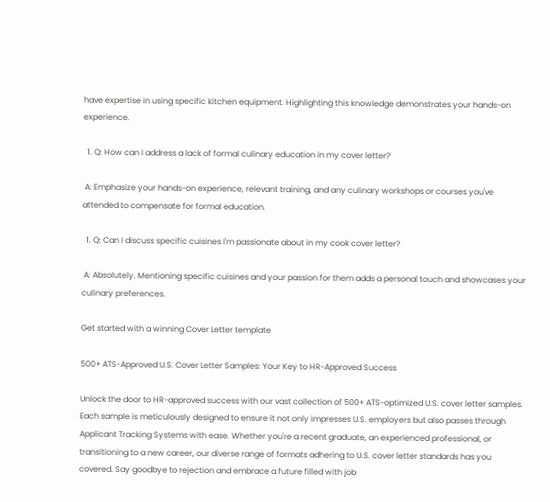have expertise in using specific kitchen equipment. Highlighting this knowledge demonstrates your hands-on experience.

  1. Q: How can I address a lack of formal culinary education in my cover letter?

 A: Emphasize your hands-on experience, relevant training, and any culinary workshops or courses you've attended to compensate for formal education.

  1. Q: Can I discuss specific cuisines I'm passionate about in my cook cover letter?

 A: Absolutely. Mentioning specific cuisines and your passion for them adds a personal touch and showcases your culinary preferences.

Get started with a winning Cover Letter template

500+ ATS-Approved U.S. Cover Letter Samples: Your Key to HR-Approved Success

Unlock the door to HR-approved success with our vast collection of 500+ ATS-optimized U.S. cover letter samples. Each sample is meticulously designed to ensure it not only impresses U.S. employers but also passes through Applicant Tracking Systems with ease. Whether you're a recent graduate, an experienced professional, or transitioning to a new career, our diverse range of formats adhering to U.S. cover letter standards has you covered. Say goodbye to rejection and embrace a future filled with job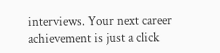interviews. Your next career achievement is just a click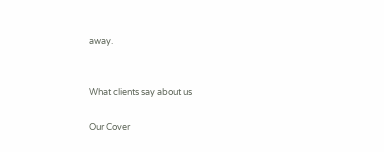away.


What clients say about us

Our Cover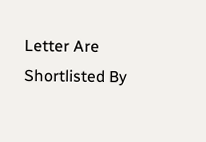Letter Are Shortlisted By